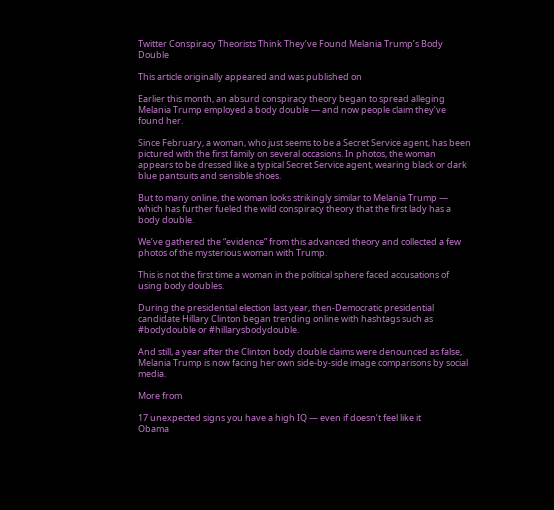Twitter Conspiracy Theorists Think They’ve Found Melania Trump’s Body Double

This article originally appeared and was published on

Earlier this month, an absurd conspiracy theory began to spread alleging Melania Trump employed a body double — and now people claim they’ve found her.

Since February, a woman, who just seems to be a Secret Service agent, has been pictured with the first family on several occasions. In photos, the woman appears to be dressed like a typical Secret Service agent, wearing black or dark blue pantsuits and sensible shoes.

But to many online, the woman looks strikingly similar to Melania Trump — which has further fueled the wild conspiracy theory that the first lady has a body double.

We’ve gathered the “evidence” from this advanced theory and collected a few photos of the mysterious woman with Trump.

This is not the first time a woman in the political sphere faced accusations of using body doubles.

During the presidential election last year, then-Democratic presidential candidate Hillary Clinton began trending online with hashtags such as #bodydouble or #hillarysbodydouble.

And still, a year after the Clinton body double claims were denounced as false, Melania Trump is now facing her own side-by-side image comparisons by social media.

More from

17 unexpected signs you have a high IQ — even if doesn’t feel like it
Obama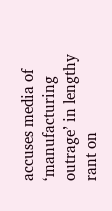accuses media of ‘manufacturing outrage’ in lengthy rant on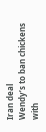Iran deal
Wendy’s to ban chickens with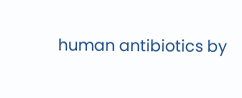human antibiotics by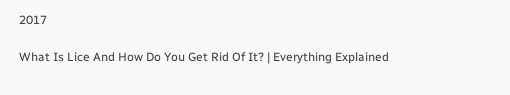2017

What Is Lice And How Do You Get Rid Of It? | Everything Explained